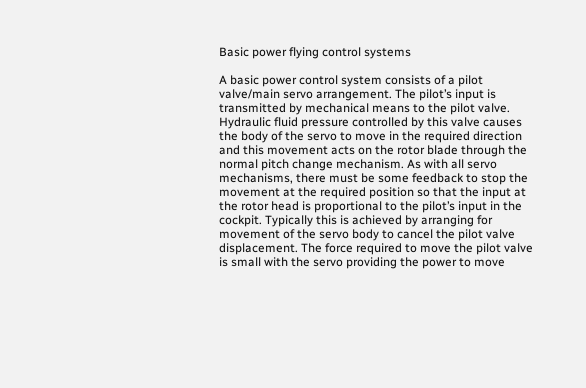Basic power flying control systems

A basic power control system consists of a pilot valve/main servo arrangement. The pilot’s input is transmitted by mechanical means to the pilot valve. Hydraulic fluid pressure controlled by this valve causes the body of the servo to move in the required direction and this movement acts on the rotor blade through the normal pitch change mechanism. As with all servo mechanisms, there must be some feedback to stop the movement at the required position so that the input at the rotor head is proportional to the pilot’s input in the cockpit. Typically this is achieved by arranging for movement of the servo body to cancel the pilot valve displacement. The force required to move the pilot valve is small with the servo providing the power to move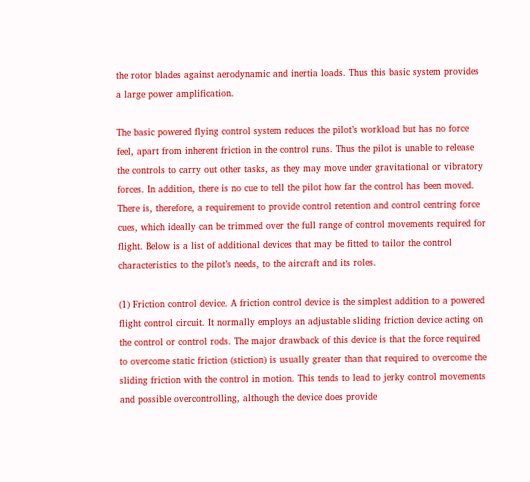the rotor blades against aerodynamic and inertia loads. Thus this basic system provides a large power amplification.

The basic powered flying control system reduces the pilot’s workload but has no force feel, apart from inherent friction in the control runs. Thus the pilot is unable to release the controls to carry out other tasks, as they may move under gravitational or vibratory forces. In addition, there is no cue to tell the pilot how far the control has been moved. There is, therefore, a requirement to provide control retention and control centring force cues, which ideally can be trimmed over the full range of control movements required for flight. Below is a list of additional devices that may be fitted to tailor the control characteristics to the pilot’s needs, to the aircraft and its roles.

(1) Friction control device. A friction control device is the simplest addition to a powered flight control circuit. It normally employs an adjustable sliding friction device acting on the control or control rods. The major drawback of this device is that the force required to overcome static friction (stiction) is usually greater than that required to overcome the sliding friction with the control in motion. This tends to lead to jerky control movements and possible overcontrolling, although the device does provide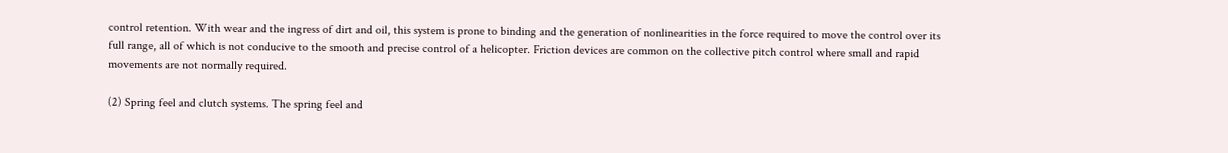control retention. With wear and the ingress of dirt and oil, this system is prone to binding and the generation of nonlinearities in the force required to move the control over its full range, all of which is not conducive to the smooth and precise control of a helicopter. Friction devices are common on the collective pitch control where small and rapid movements are not normally required.

(2) Spring feel and clutch systems. The spring feel and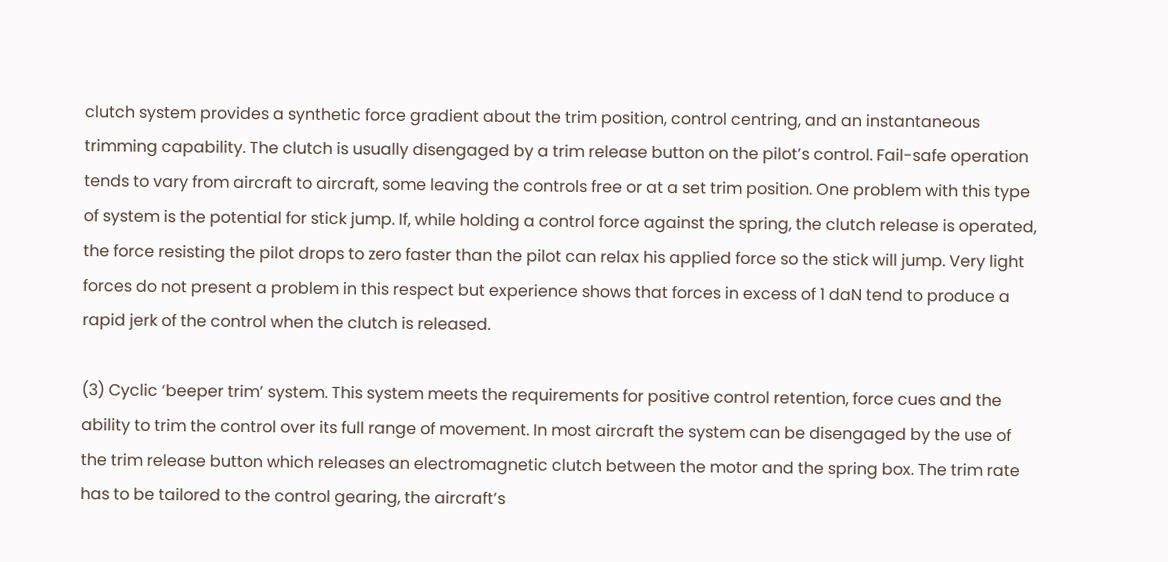clutch system provides a synthetic force gradient about the trim position, control centring, and an instantaneous trimming capability. The clutch is usually disengaged by a trim release button on the pilot’s control. Fail-safe operation tends to vary from aircraft to aircraft, some leaving the controls free or at a set trim position. One problem with this type of system is the potential for stick jump. If, while holding a control force against the spring, the clutch release is operated, the force resisting the pilot drops to zero faster than the pilot can relax his applied force so the stick will jump. Very light forces do not present a problem in this respect but experience shows that forces in excess of 1 daN tend to produce a rapid jerk of the control when the clutch is released.

(3) Cyclic ‘beeper trim’ system. This system meets the requirements for positive control retention, force cues and the ability to trim the control over its full range of movement. In most aircraft the system can be disengaged by the use of the trim release button which releases an electromagnetic clutch between the motor and the spring box. The trim rate has to be tailored to the control gearing, the aircraft’s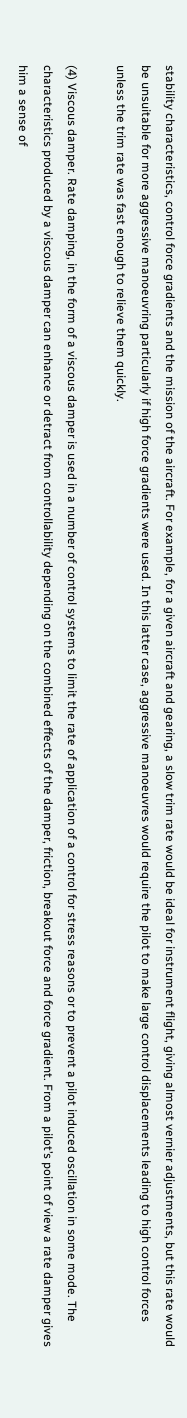stability characteristics, control force gradients and the mission of the aircraft. For example, for a given aircraft and gearing, a slow trim rate would be ideal for instrument flight, giving almost vernier adjustments, but this rate would be unsuitable for more aggressive manoeuvring particularly if high force gradients were used. In this latter case, aggressive manoeuvres would require the pilot to make large control displacements leading to high control forces unless the trim rate was fast enough to relieve them quickly.

(4) Viscous damper. Rate damping, in the form of a viscous damper is used in a number of control systems to limit the rate of application of a control for stress reasons or to prevent a pilot induced oscillation in some mode. The characteristics produced by a viscous damper can enhance or detract from controllability depending on the combined effects of the damper, friction, breakout force and force gradient. From a pilot’s point of view a rate damper gives him a sense of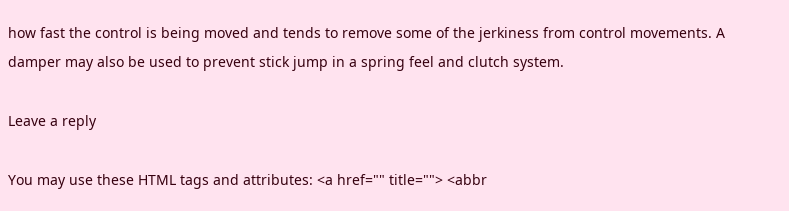how fast the control is being moved and tends to remove some of the jerkiness from control movements. A damper may also be used to prevent stick jump in a spring feel and clutch system.

Leave a reply

You may use these HTML tags and attributes: <a href="" title=""> <abbr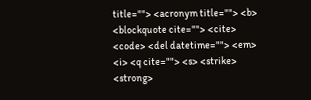title=""> <acronym title=""> <b> <blockquote cite=""> <cite> <code> <del datetime=""> <em> <i> <q cite=""> <s> <strike> <strong>